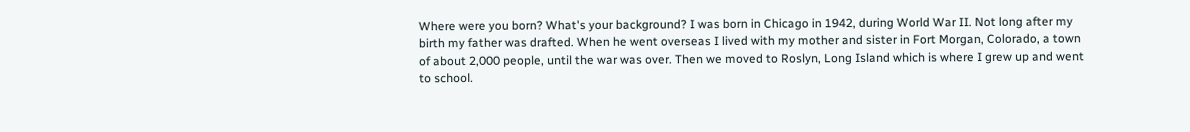Where were you born? What's your background? I was born in Chicago in 1942, during World War II. Not long after my birth my father was drafted. When he went overseas I lived with my mother and sister in Fort Morgan, Colorado, a town of about 2,000 people, until the war was over. Then we moved to Roslyn, Long Island which is where I grew up and went to school.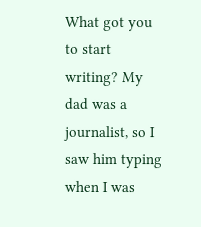What got you to start writing? My dad was a journalist, so I saw him typing when I was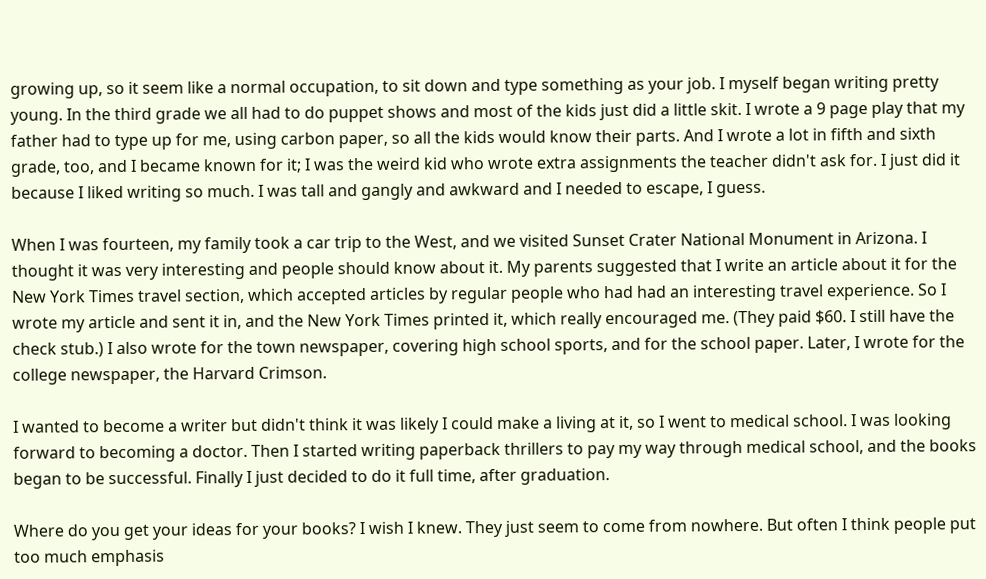growing up, so it seem like a normal occupation, to sit down and type something as your job. I myself began writing pretty young. In the third grade we all had to do puppet shows and most of the kids just did a little skit. I wrote a 9 page play that my father had to type up for me, using carbon paper, so all the kids would know their parts. And I wrote a lot in fifth and sixth grade, too, and I became known for it; I was the weird kid who wrote extra assignments the teacher didn't ask for. I just did it because I liked writing so much. I was tall and gangly and awkward and I needed to escape, I guess.

When I was fourteen, my family took a car trip to the West, and we visited Sunset Crater National Monument in Arizona. I thought it was very interesting and people should know about it. My parents suggested that I write an article about it for the New York Times travel section, which accepted articles by regular people who had had an interesting travel experience. So I wrote my article and sent it in, and the New York Times printed it, which really encouraged me. (They paid $60. I still have the check stub.) I also wrote for the town newspaper, covering high school sports, and for the school paper. Later, I wrote for the college newspaper, the Harvard Crimson.

I wanted to become a writer but didn't think it was likely I could make a living at it, so I went to medical school. I was looking forward to becoming a doctor. Then I started writing paperback thrillers to pay my way through medical school, and the books began to be successful. Finally I just decided to do it full time, after graduation.

Where do you get your ideas for your books? I wish I knew. They just seem to come from nowhere. But often I think people put too much emphasis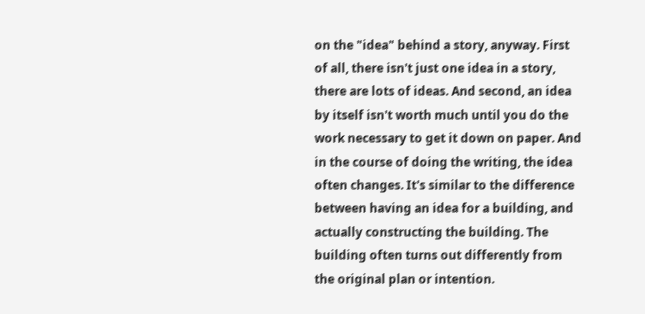on the "idea" behind a story, anyway. First of all, there isn't just one idea in a story, there are lots of ideas. And second, an idea by itself isn't worth much until you do the work necessary to get it down on paper. And in the course of doing the writing, the idea often changes. It's similar to the difference between having an idea for a building, and actually constructing the building. The building often turns out differently from the original plan or intention.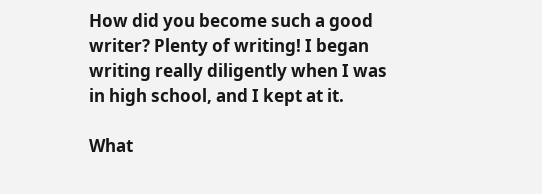How did you become such a good writer? Plenty of writing! I began writing really diligently when I was in high school, and I kept at it.

What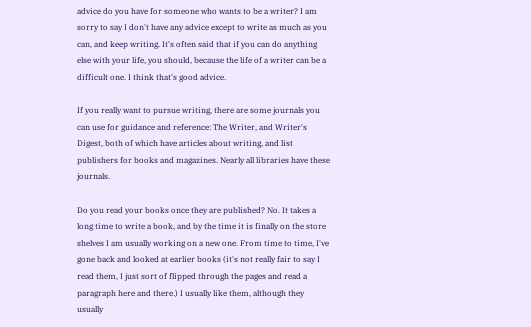advice do you have for someone who wants to be a writer? I am sorry to say I don't have any advice except to write as much as you can, and keep writing. It's often said that if you can do anything else with your life, you should, because the life of a writer can be a difficult one. I think that's good advice.

If you really want to pursue writing, there are some journals you can use for guidance and reference: The Writer, and Writer's Digest, both of which have articles about writing, and list publishers for books and magazines. Nearly all libraries have these journals.

Do you read your books once they are published? No. It takes a long time to write a book, and by the time it is finally on the store shelves I am usually working on a new one. From time to time, I've gone back and looked at earlier books (it's not really fair to say I read them, I just sort of flipped through the pages and read a paragraph here and there.) I usually like them, although they usually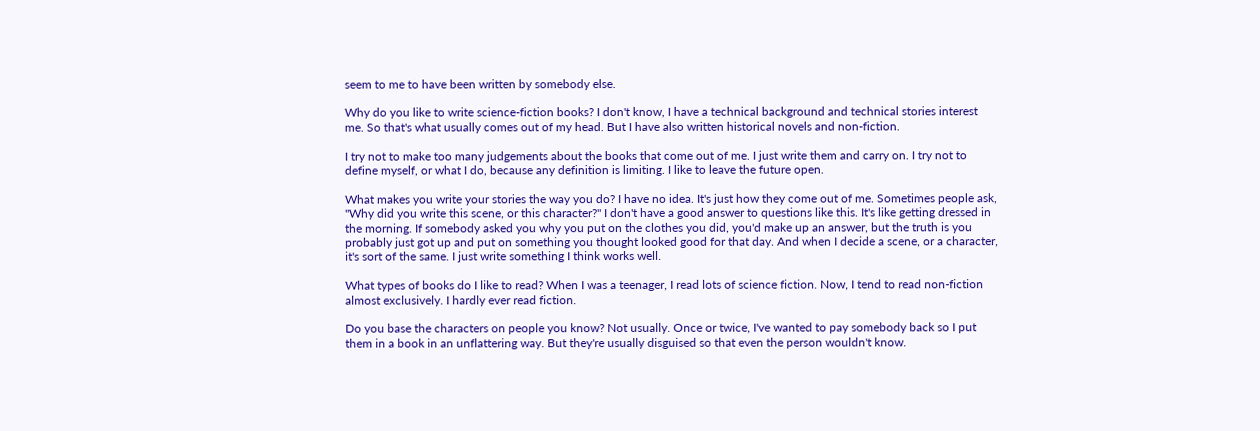seem to me to have been written by somebody else.

Why do you like to write science-fiction books? I don't know, I have a technical background and technical stories interest me. So that's what usually comes out of my head. But I have also written historical novels and non-fiction.

I try not to make too many judgements about the books that come out of me. I just write them and carry on. I try not to define myself, or what I do, because any definition is limiting. I like to leave the future open.

What makes you write your stories the way you do? I have no idea. It's just how they come out of me. Sometimes people ask, "Why did you write this scene, or this character?" I don't have a good answer to questions like this. It's like getting dressed in the morning. If somebody asked you why you put on the clothes you did, you'd make up an answer, but the truth is you probably just got up and put on something you thought looked good for that day. And when I decide a scene, or a character, it's sort of the same. I just write something I think works well.

What types of books do I like to read? When I was a teenager, I read lots of science fiction. Now, I tend to read non-fiction almost exclusively. I hardly ever read fiction.

Do you base the characters on people you know? Not usually. Once or twice, I've wanted to pay somebody back so I put them in a book in an unflattering way. But they're usually disguised so that even the person wouldn't know.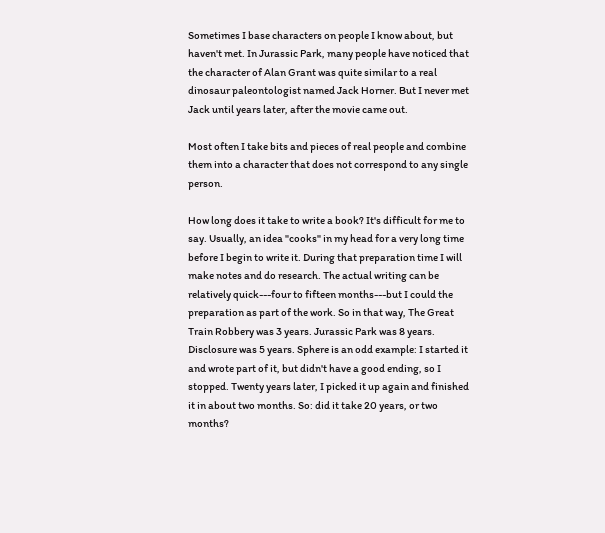Sometimes I base characters on people I know about, but haven't met. In Jurassic Park, many people have noticed that the character of Alan Grant was quite similar to a real dinosaur paleontologist named Jack Horner. But I never met Jack until years later, after the movie came out.

Most often I take bits and pieces of real people and combine them into a character that does not correspond to any single person.

How long does it take to write a book? It's difficult for me to say. Usually, an idea "cooks" in my head for a very long time before I begin to write it. During that preparation time I will make notes and do research. The actual writing can be relatively quick---four to fifteen months---but I could the preparation as part of the work. So in that way, The Great Train Robbery was 3 years. Jurassic Park was 8 years. Disclosure was 5 years. Sphere is an odd example: I started it and wrote part of it, but didn't have a good ending, so I stopped. Twenty years later, I picked it up again and finished it in about two months. So: did it take 20 years, or two months?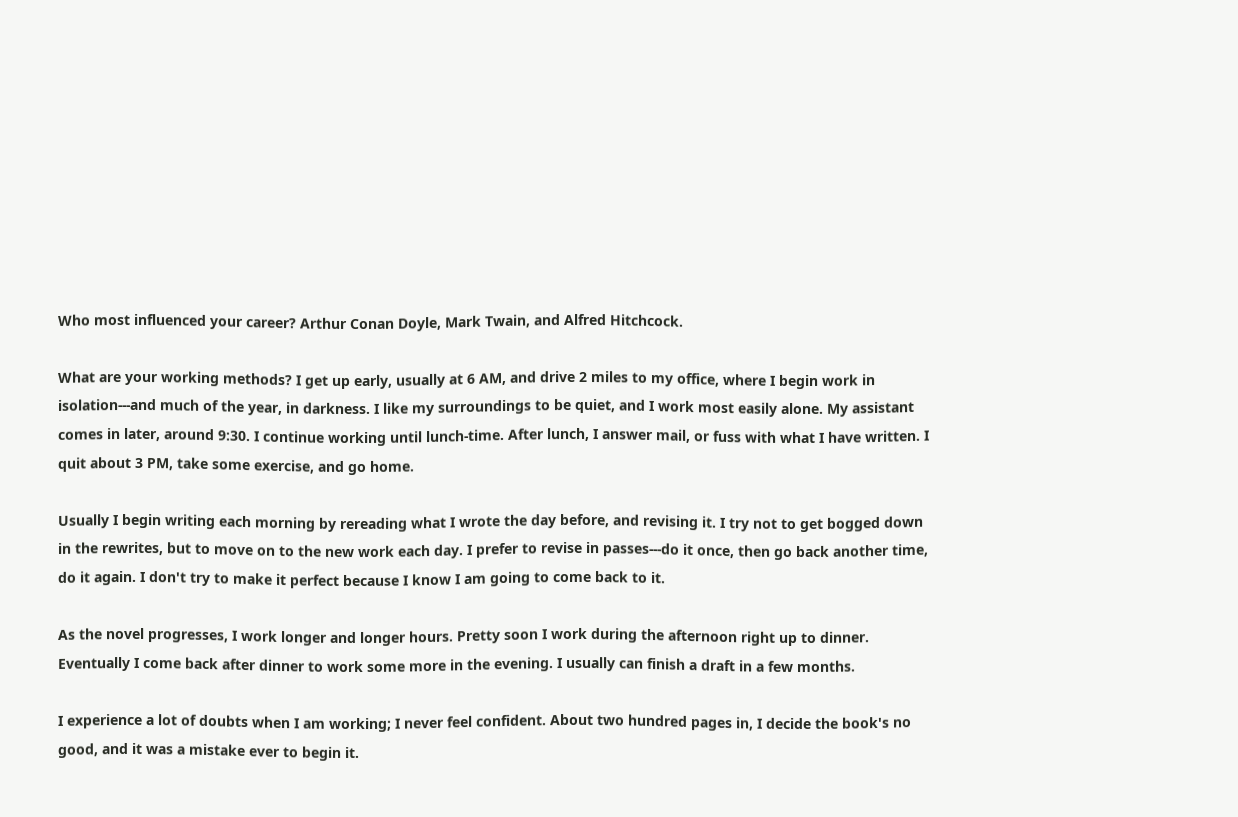Who most influenced your career? Arthur Conan Doyle, Mark Twain, and Alfred Hitchcock.

What are your working methods? I get up early, usually at 6 AM, and drive 2 miles to my office, where I begin work in isolation---and much of the year, in darkness. I like my surroundings to be quiet, and I work most easily alone. My assistant comes in later, around 9:30. I continue working until lunch-time. After lunch, I answer mail, or fuss with what I have written. I quit about 3 PM, take some exercise, and go home.

Usually I begin writing each morning by rereading what I wrote the day before, and revising it. I try not to get bogged down in the rewrites, but to move on to the new work each day. I prefer to revise in passes---do it once, then go back another time, do it again. I don't try to make it perfect because I know I am going to come back to it.

As the novel progresses, I work longer and longer hours. Pretty soon I work during the afternoon right up to dinner. Eventually I come back after dinner to work some more in the evening. I usually can finish a draft in a few months.

I experience a lot of doubts when I am working; I never feel confident. About two hundred pages in, I decide the book's no good, and it was a mistake ever to begin it.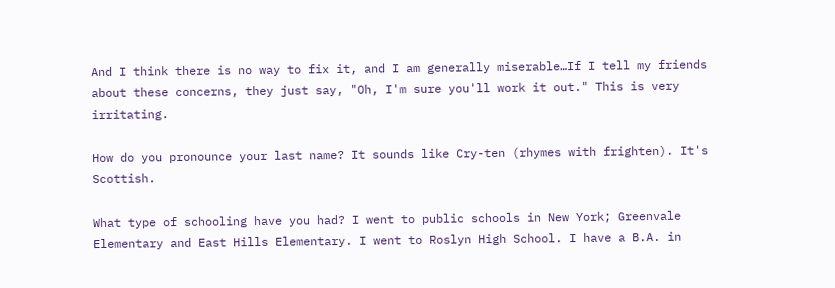And I think there is no way to fix it, and I am generally miserable…If I tell my friends about these concerns, they just say, "Oh, I'm sure you'll work it out." This is very irritating.

How do you pronounce your last name? It sounds like Cry-ten (rhymes with frighten). It's Scottish.

What type of schooling have you had? I went to public schools in New York; Greenvale Elementary and East Hills Elementary. I went to Roslyn High School. I have a B.A. in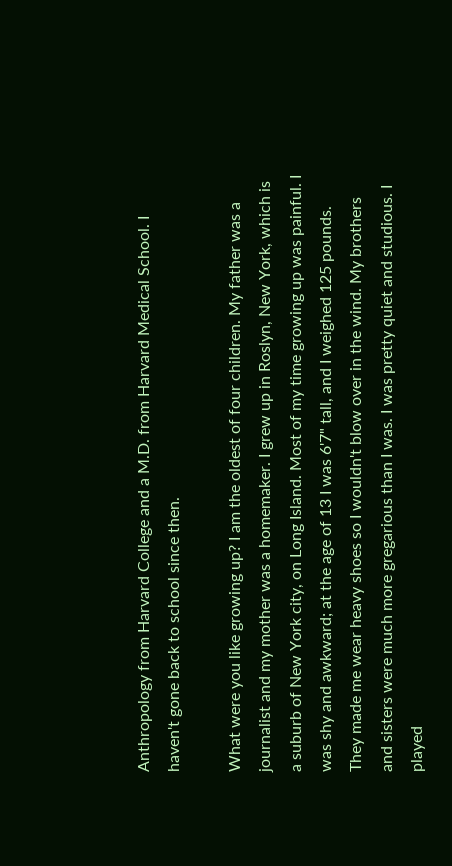Anthropology from Harvard College and a M.D. from Harvard Medical School. I haven't gone back to school since then.

What were you like growing up? I am the oldest of four children. My father was a journalist and my mother was a homemaker. I grew up in Roslyn, New York, which is a suburb of New York city, on Long Island. Most of my time growing up was painful. I was shy and awkward; at the age of 13 I was 6'7" tall, and I weighed 125 pounds. They made me wear heavy shoes so I wouldn't blow over in the wind. My brothers and sisters were much more gregarious than I was. I was pretty quiet and studious. I played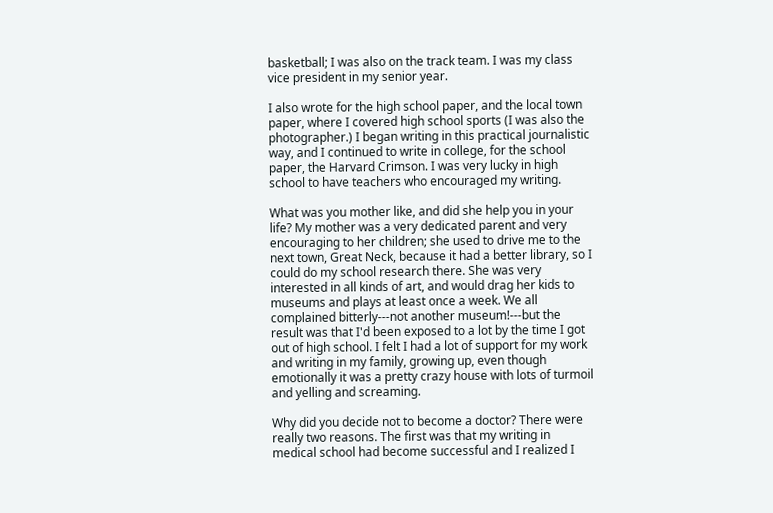basketball; I was also on the track team. I was my class vice president in my senior year.

I also wrote for the high school paper, and the local town paper, where I covered high school sports (I was also the photographer.) I began writing in this practical journalistic way, and I continued to write in college, for the school paper, the Harvard Crimson. I was very lucky in high school to have teachers who encouraged my writing.

What was you mother like, and did she help you in your life? My mother was a very dedicated parent and very encouraging to her children; she used to drive me to the next town, Great Neck, because it had a better library, so I could do my school research there. She was very interested in all kinds of art, and would drag her kids to museums and plays at least once a week. We all complained bitterly---not another museum!---but the result was that I'd been exposed to a lot by the time I got out of high school. I felt I had a lot of support for my work and writing in my family, growing up, even though emotionally it was a pretty crazy house with lots of turmoil and yelling and screaming.

Why did you decide not to become a doctor? There were really two reasons. The first was that my writing in medical school had become successful and I realized I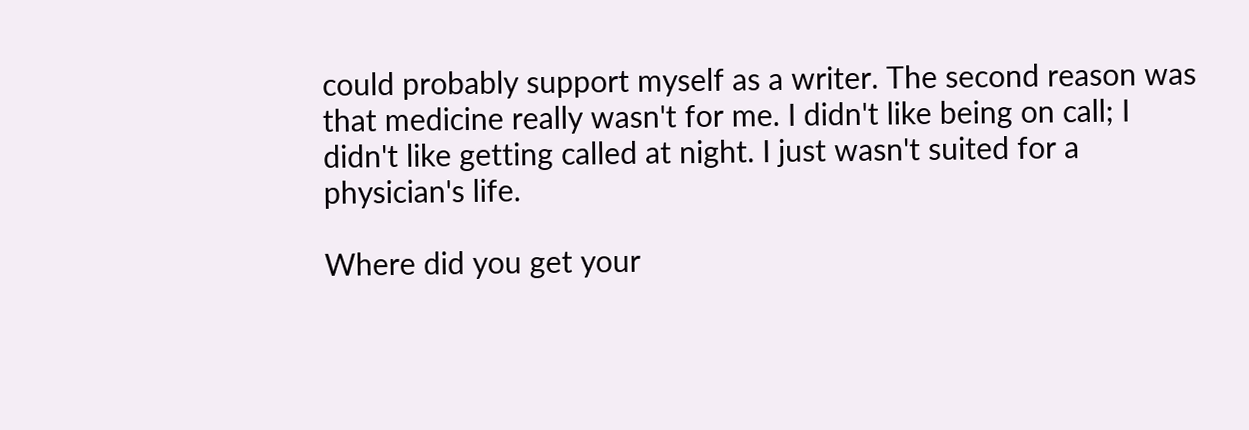could probably support myself as a writer. The second reason was that medicine really wasn't for me. I didn't like being on call; I didn't like getting called at night. I just wasn't suited for a physician's life.

Where did you get your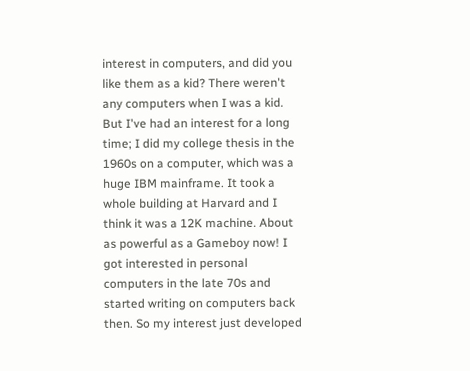interest in computers, and did you like them as a kid? There weren't any computers when I was a kid. But I've had an interest for a long time; I did my college thesis in the 1960s on a computer, which was a huge IBM mainframe. It took a whole building at Harvard and I think it was a 12K machine. About as powerful as a Gameboy now! I got interested in personal computers in the late 70s and started writing on computers back then. So my interest just developed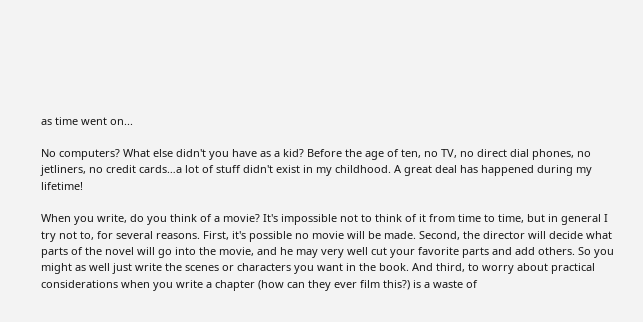as time went on...

No computers? What else didn't you have as a kid? Before the age of ten, no TV, no direct dial phones, no jetliners, no credit cards…a lot of stuff didn't exist in my childhood. A great deal has happened during my lifetime!

When you write, do you think of a movie? It's impossible not to think of it from time to time, but in general I try not to, for several reasons. First, it's possible no movie will be made. Second, the director will decide what parts of the novel will go into the movie, and he may very well cut your favorite parts and add others. So you might as well just write the scenes or characters you want in the book. And third, to worry about practical considerations when you write a chapter (how can they ever film this?) is a waste of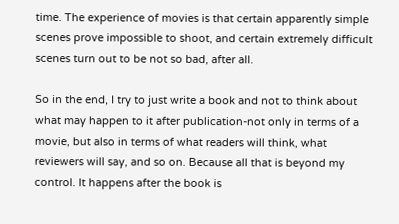time. The experience of movies is that certain apparently simple scenes prove impossible to shoot, and certain extremely difficult scenes turn out to be not so bad, after all.

So in the end, I try to just write a book and not to think about what may happen to it after publication-not only in terms of a movie, but also in terms of what readers will think, what reviewers will say, and so on. Because all that is beyond my control. It happens after the book is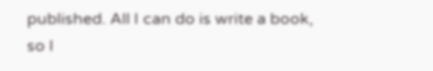published. All I can do is write a book, so I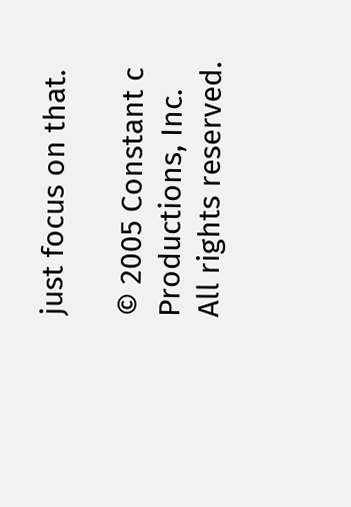just focus on that.

© 2005 Constant c Productions, Inc. All rights reserved.